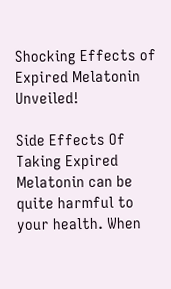Shocking Effects of Expired Melatonin Unveiled!

Side Effects Of Taking Expired Melatonin can be quite harmful to your health. When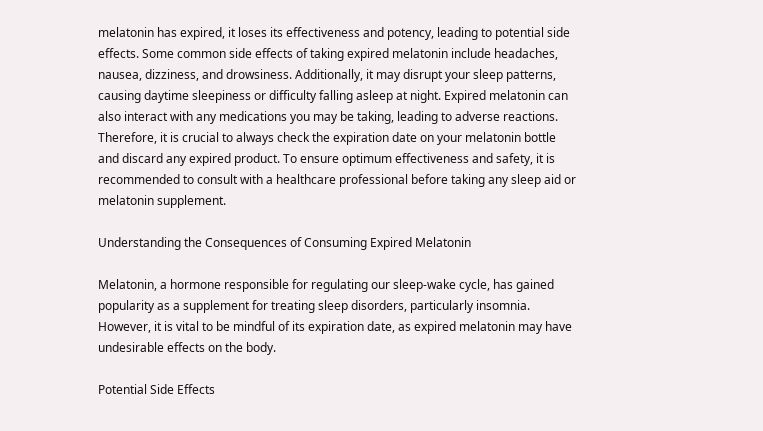melatonin has expired, it loses its effectiveness and potency, leading to potential side effects. Some common side effects of taking expired melatonin include headaches, nausea, dizziness, and drowsiness. Additionally, it may disrupt your sleep patterns, causing daytime sleepiness or difficulty falling asleep at night. Expired melatonin can also interact with any medications you may be taking, leading to adverse reactions. Therefore, it is crucial to always check the expiration date on your melatonin bottle and discard any expired product. To ensure optimum effectiveness and safety, it is recommended to consult with a healthcare professional before taking any sleep aid or melatonin supplement.

Understanding the Consequences of Consuming Expired Melatonin

Melatonin, a hormone responsible for regulating our sleep-wake cycle, has gained popularity as a supplement for treating sleep disorders, particularly insomnia. However, it is vital to be mindful of its expiration date, as expired melatonin may have undesirable effects on the body.

Potential Side Effects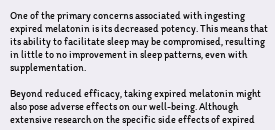One of the primary concerns associated with ingesting expired melatonin is its decreased potency. This means that its ability to facilitate sleep may be compromised, resulting in little to no improvement in sleep patterns, even with supplementation.

Beyond reduced efficacy, taking expired melatonin might also pose adverse effects on our well-being. Although extensive research on the specific side effects of expired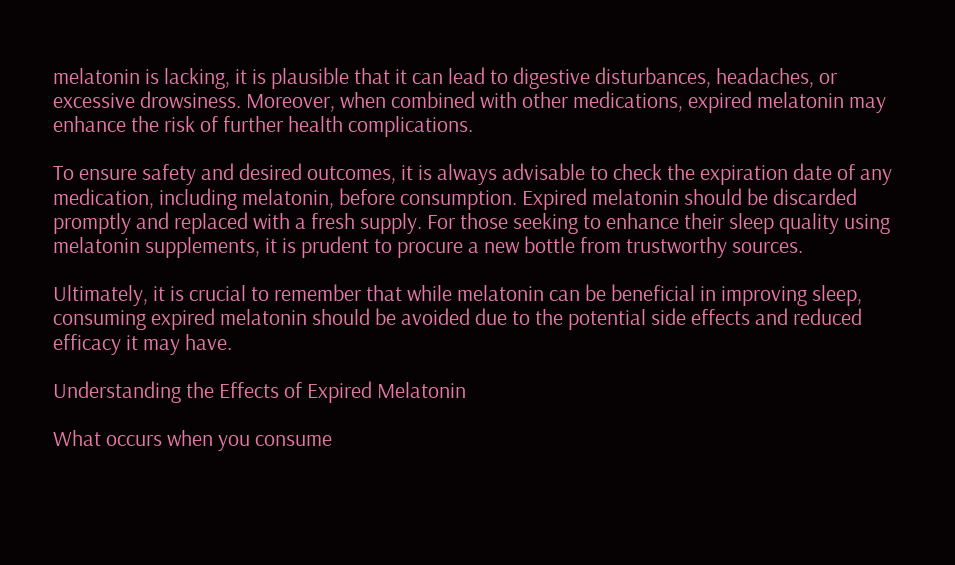melatonin is lacking, it is plausible that it can lead to digestive disturbances, headaches, or excessive drowsiness. Moreover, when combined with other medications, expired melatonin may enhance the risk of further health complications.

To ensure safety and desired outcomes, it is always advisable to check the expiration date of any medication, including melatonin, before consumption. Expired melatonin should be discarded promptly and replaced with a fresh supply. For those seeking to enhance their sleep quality using melatonin supplements, it is prudent to procure a new bottle from trustworthy sources.

Ultimately, it is crucial to remember that while melatonin can be beneficial in improving sleep, consuming expired melatonin should be avoided due to the potential side effects and reduced efficacy it may have.

Understanding the Effects of Expired Melatonin

What occurs when you consume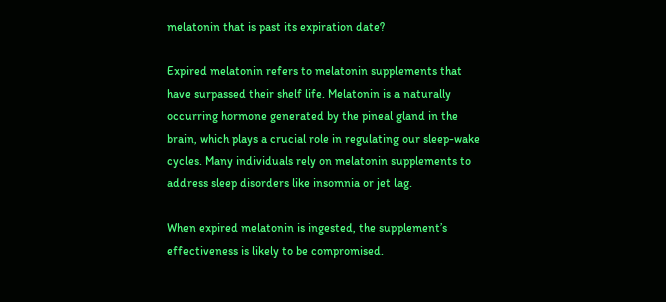melatonin that is past its expiration date?

Expired melatonin refers to melatonin supplements that have surpassed their shelf life. Melatonin is a naturally occurring hormone generated by the pineal gland in the brain, which plays a crucial role in regulating our sleep-wake cycles. Many individuals rely on melatonin supplements to address sleep disorders like insomnia or jet lag.

When expired melatonin is ingested, the supplement’s effectiveness is likely to be compromised.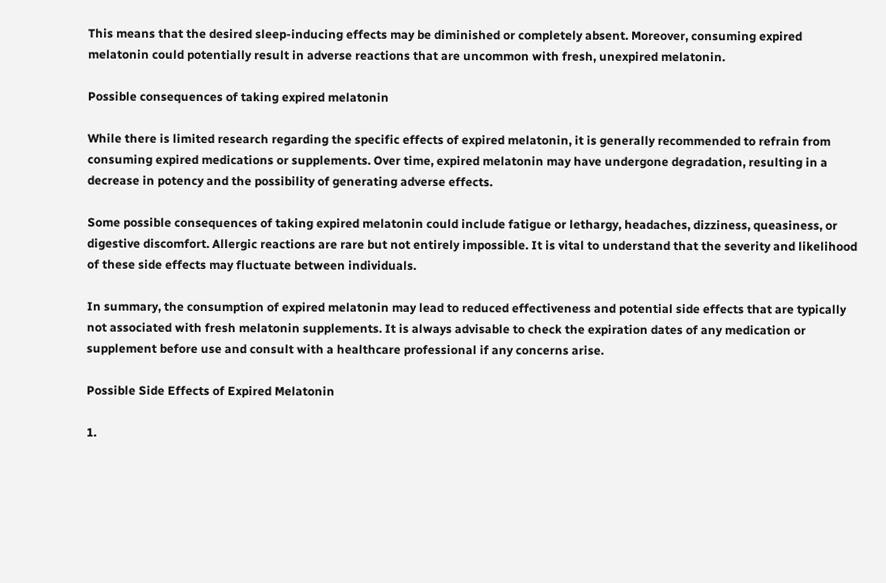This means that the desired sleep-inducing effects may be diminished or completely absent. Moreover, consuming expired melatonin could potentially result in adverse reactions that are uncommon with fresh, unexpired melatonin.

Possible consequences of taking expired melatonin

While there is limited research regarding the specific effects of expired melatonin, it is generally recommended to refrain from consuming expired medications or supplements. Over time, expired melatonin may have undergone degradation, resulting in a decrease in potency and the possibility of generating adverse effects.

Some possible consequences of taking expired melatonin could include fatigue or lethargy, headaches, dizziness, queasiness, or digestive discomfort. Allergic reactions are rare but not entirely impossible. It is vital to understand that the severity and likelihood of these side effects may fluctuate between individuals.

In summary, the consumption of expired melatonin may lead to reduced effectiveness and potential side effects that are typically not associated with fresh melatonin supplements. It is always advisable to check the expiration dates of any medication or supplement before use and consult with a healthcare professional if any concerns arise.

Possible Side Effects of Expired Melatonin

1.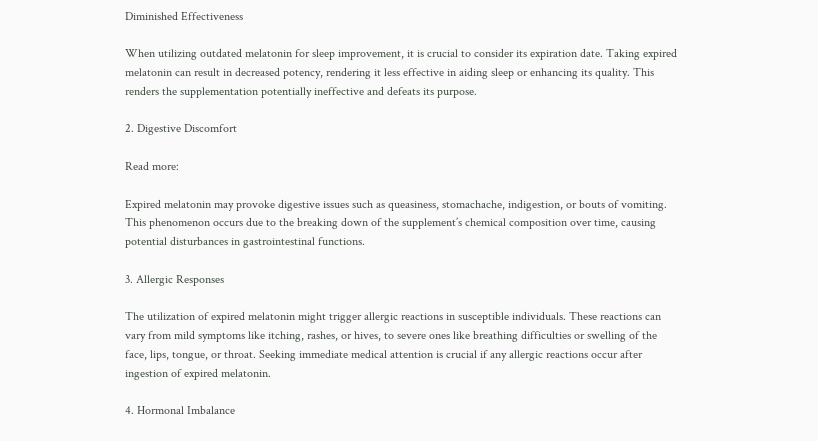Diminished Effectiveness

When utilizing outdated melatonin for sleep improvement, it is crucial to consider its expiration date. Taking expired melatonin can result in decreased potency, rendering it less effective in aiding sleep or enhancing its quality. This renders the supplementation potentially ineffective and defeats its purpose.

2. Digestive Discomfort

Read more:

Expired melatonin may provoke digestive issues such as queasiness, stomachache, indigestion, or bouts of vomiting. This phenomenon occurs due to the breaking down of the supplement’s chemical composition over time, causing potential disturbances in gastrointestinal functions.

3. Allergic Responses

The utilization of expired melatonin might trigger allergic reactions in susceptible individuals. These reactions can vary from mild symptoms like itching, rashes, or hives, to severe ones like breathing difficulties or swelling of the face, lips, tongue, or throat. Seeking immediate medical attention is crucial if any allergic reactions occur after ingestion of expired melatonin.

4. Hormonal Imbalance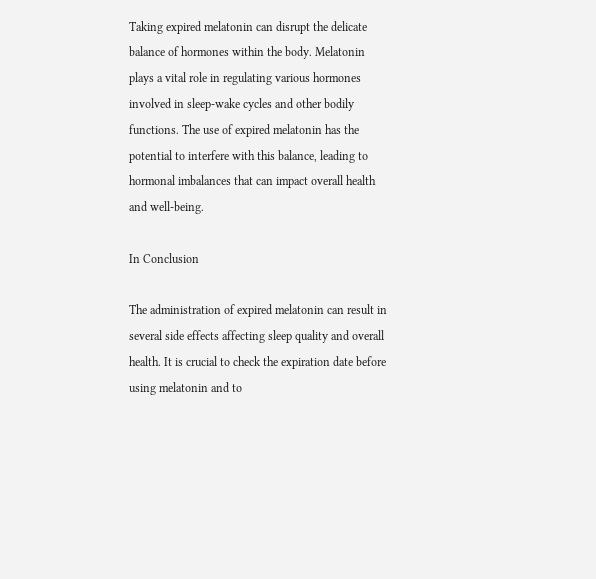Taking expired melatonin can disrupt the delicate balance of hormones within the body. Melatonin plays a vital role in regulating various hormones involved in sleep-wake cycles and other bodily functions. The use of expired melatonin has the potential to interfere with this balance, leading to hormonal imbalances that can impact overall health and well-being.

In Conclusion

The administration of expired melatonin can result in several side effects affecting sleep quality and overall health. It is crucial to check the expiration date before using melatonin and to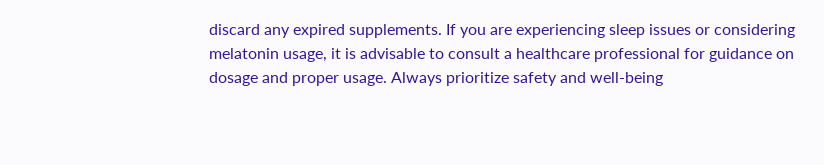discard any expired supplements. If you are experiencing sleep issues or considering melatonin usage, it is advisable to consult a healthcare professional for guidance on dosage and proper usage. Always prioritize safety and well-being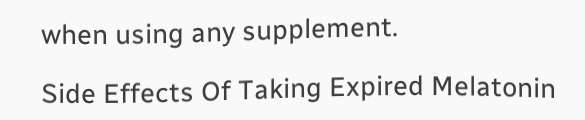when using any supplement.

Side Effects Of Taking Expired Melatonin